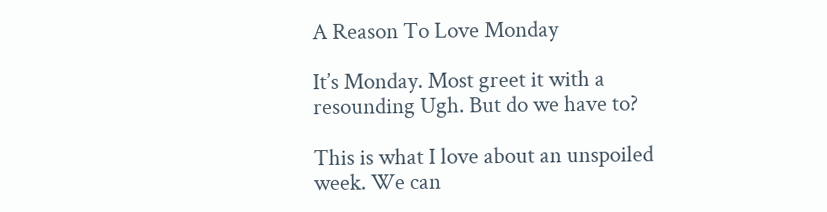A Reason To Love Monday

It’s Monday. Most greet it with a resounding Ugh. But do we have to?

This is what I love about an unspoiled week. We can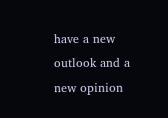have a new outlook and a new opinion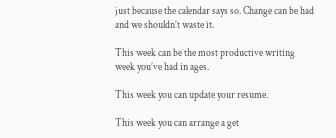just because the calendar says so. Change can be had and we shouldn’t waste it.

This week can be the most productive writing week you’ve had in ages.

This week you can update your resume.

This week you can arrange a get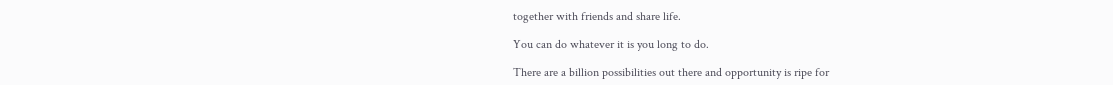together with friends and share life.

You can do whatever it is you long to do.

There are a billion possibilities out there and opportunity is ripe for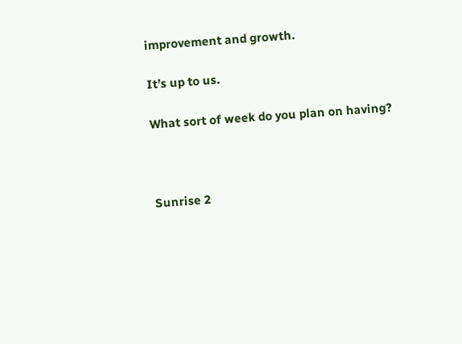improvement and growth.

It’s up to us.

What sort of week do you plan on having?



Sunrise 2